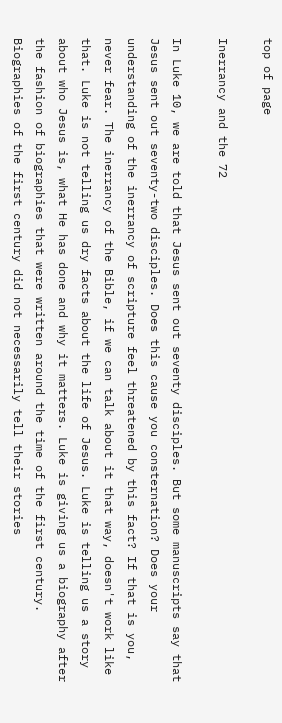top of page

Inerrancy and the 72

In Luke 10, we are told that Jesus sent out seventy disciples. But some manuscripts say that Jesus sent out seventy-two disciples. Does this cause you consternation? Does your understanding of the inerrancy of scripture feel threatened by this fact? If that is you, never fear. The inerrancy of the Bible, if we can talk about it that way, doesn't work like that. Luke is not telling us dry facts about the life of Jesus. Luke is telling us a story about who Jesus is, what He has done and why it matters. Luke is giving us a biography after the fashion of biographies that were written around the time of the first century. Biographies of the first century did not necessarily tell their stories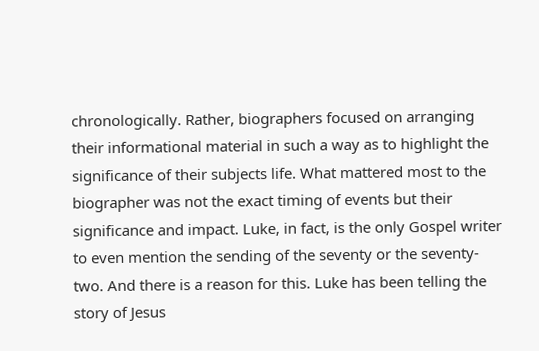chronologically. Rather, biographers focused on arranging their informational material in such a way as to highlight the significance of their subjects life. What mattered most to the biographer was not the exact timing of events but their significance and impact. Luke, in fact, is the only Gospel writer to even mention the sending of the seventy or the seventy-two. And there is a reason for this. Luke has been telling the story of Jesus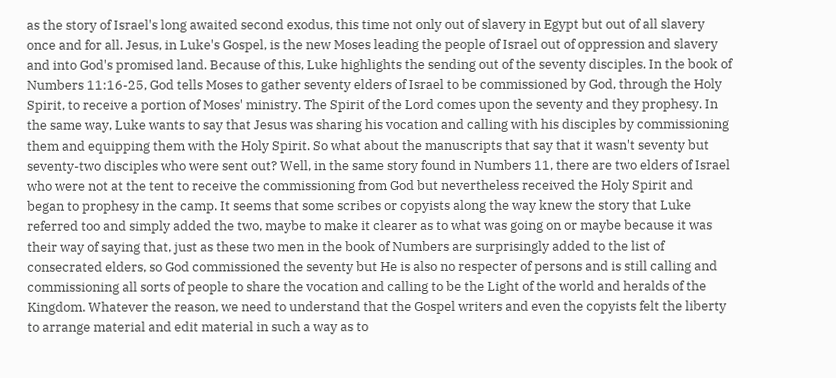as the story of Israel's long awaited second exodus, this time not only out of slavery in Egypt but out of all slavery once and for all. Jesus, in Luke's Gospel, is the new Moses leading the people of Israel out of oppression and slavery and into God's promised land. Because of this, Luke highlights the sending out of the seventy disciples. In the book of Numbers 11:16-25, God tells Moses to gather seventy elders of Israel to be commissioned by God, through the Holy Spirit, to receive a portion of Moses' ministry. The Spirit of the Lord comes upon the seventy and they prophesy. In the same way, Luke wants to say that Jesus was sharing his vocation and calling with his disciples by commissioning them and equipping them with the Holy Spirit. So what about the manuscripts that say that it wasn't seventy but seventy-two disciples who were sent out? Well, in the same story found in Numbers 11, there are two elders of Israel who were not at the tent to receive the commissioning from God but nevertheless received the Holy Spirit and began to prophesy in the camp. It seems that some scribes or copyists along the way knew the story that Luke referred too and simply added the two, maybe to make it clearer as to what was going on or maybe because it was their way of saying that, just as these two men in the book of Numbers are surprisingly added to the list of consecrated elders, so God commissioned the seventy but He is also no respecter of persons and is still calling and commissioning all sorts of people to share the vocation and calling to be the Light of the world and heralds of the Kingdom. Whatever the reason, we need to understand that the Gospel writers and even the copyists felt the liberty to arrange material and edit material in such a way as to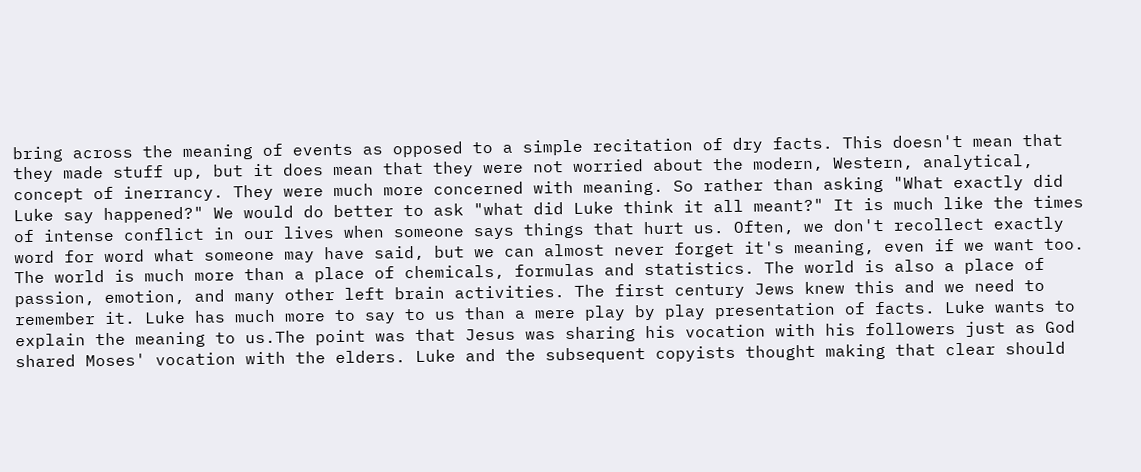bring across the meaning of events as opposed to a simple recitation of dry facts. This doesn't mean that they made stuff up, but it does mean that they were not worried about the modern, Western, analytical, concept of inerrancy. They were much more concerned with meaning. So rather than asking "What exactly did Luke say happened?" We would do better to ask "what did Luke think it all meant?" It is much like the times of intense conflict in our lives when someone says things that hurt us. Often, we don't recollect exactly word for word what someone may have said, but we can almost never forget it's meaning, even if we want too. The world is much more than a place of chemicals, formulas and statistics. The world is also a place of passion, emotion, and many other left brain activities. The first century Jews knew this and we need to remember it. Luke has much more to say to us than a mere play by play presentation of facts. Luke wants to explain the meaning to us.The point was that Jesus was sharing his vocation with his followers just as God shared Moses' vocation with the elders. Luke and the subsequent copyists thought making that clear should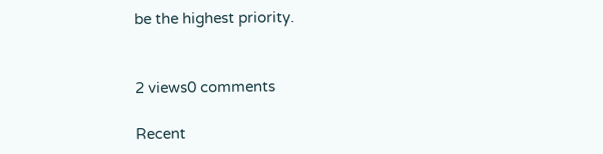be the highest priority.


2 views0 comments

Recent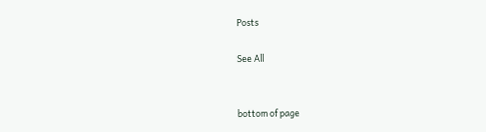Posts

See All


bottom of page